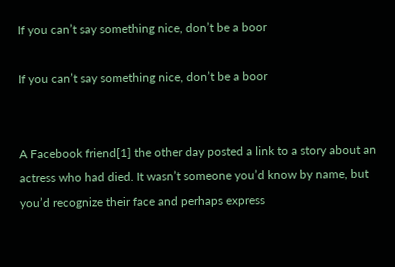If you can’t say something nice, don’t be a boor

If you can’t say something nice, don’t be a boor


A Facebook friend[1] the other day posted a link to a story about an actress who had died. It wasn’t someone you’d know by name, but you’d recognize their face and perhaps express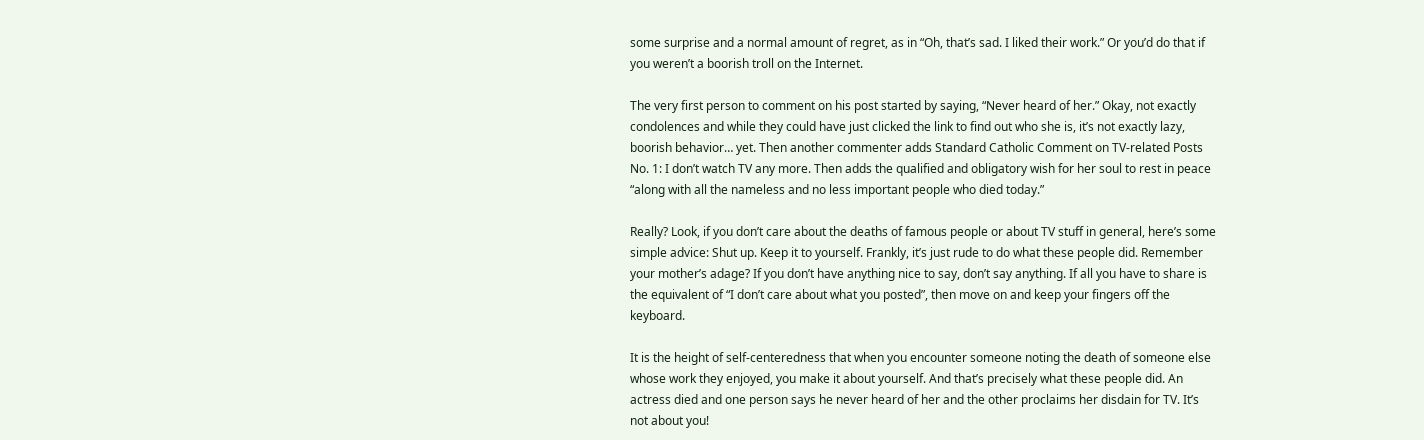some surprise and a normal amount of regret, as in “Oh, that’s sad. I liked their work.” Or you’d do that if you weren’t a boorish troll on the Internet.

The very first person to comment on his post started by saying, “Never heard of her.” Okay, not exactly condolences and while they could have just clicked the link to find out who she is, it’s not exactly lazy, boorish behavior… yet. Then another commenter adds Standard Catholic Comment on TV-related Posts No. 1: I don’t watch TV any more. Then adds the qualified and obligatory wish for her soul to rest in peace “along with all the nameless and no less important people who died today.”

Really? Look, if you don’t care about the deaths of famous people or about TV stuff in general, here’s some simple advice: Shut up. Keep it to yourself. Frankly, it’s just rude to do what these people did. Remember your mother’s adage? If you don’t have anything nice to say, don’t say anything. If all you have to share is the equivalent of “I don’t care about what you posted”, then move on and keep your fingers off the keyboard.

It is the height of self-centeredness that when you encounter someone noting the death of someone else whose work they enjoyed, you make it about yourself. And that’s precisely what these people did. An actress died and one person says he never heard of her and the other proclaims her disdain for TV. It’s not about you!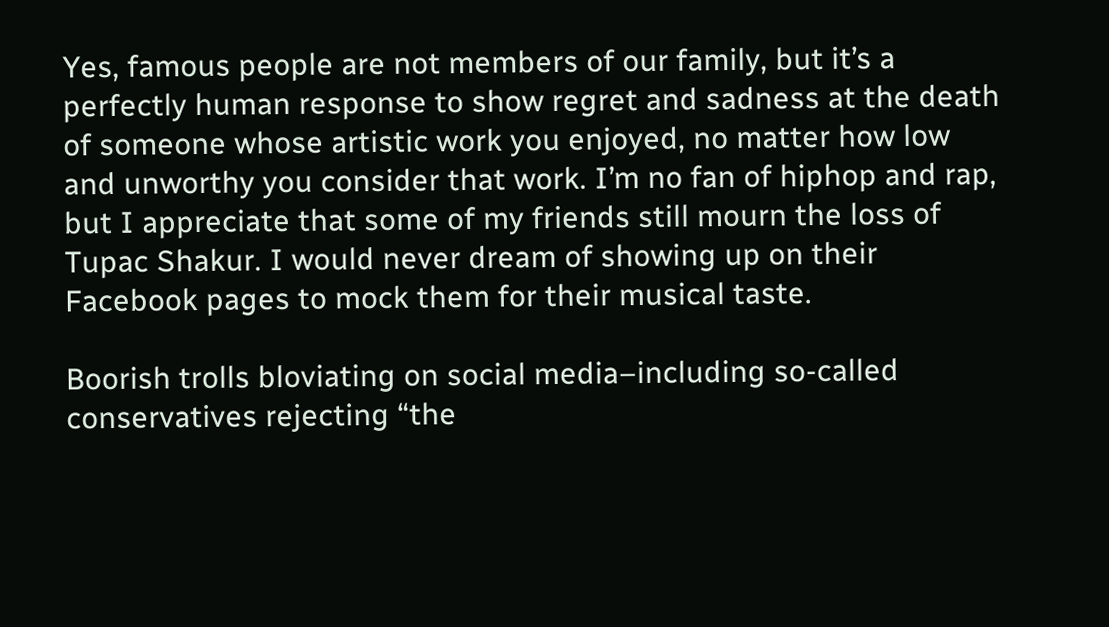Yes, famous people are not members of our family, but it’s a perfectly human response to show regret and sadness at the death of someone whose artistic work you enjoyed, no matter how low and unworthy you consider that work. I’m no fan of hiphop and rap, but I appreciate that some of my friends still mourn the loss of Tupac Shakur. I would never dream of showing up on their Facebook pages to mock them for their musical taste.

Boorish trolls bloviating on social media–including so-called conservatives rejecting “the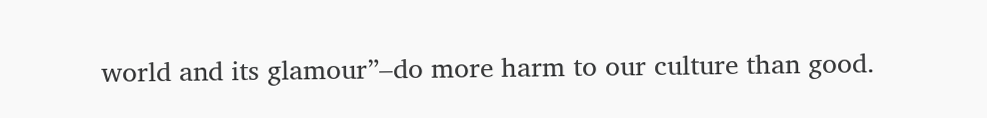world and its glamour”–do more harm to our culture than good.